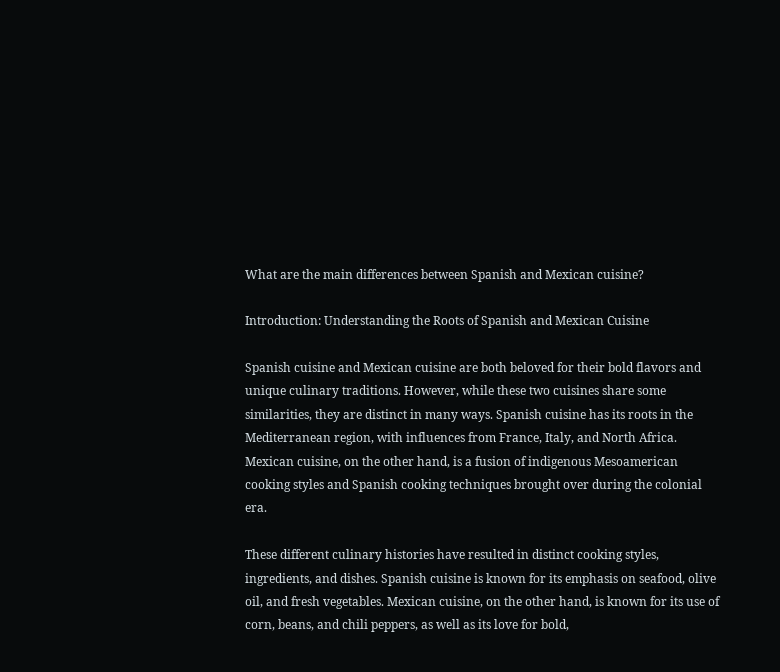What are the main differences between Spanish and Mexican cuisine?

Introduction: Understanding the Roots of Spanish and Mexican Cuisine

Spanish cuisine and Mexican cuisine are both beloved for their bold flavors and unique culinary traditions. However, while these two cuisines share some similarities, they are distinct in many ways. Spanish cuisine has its roots in the Mediterranean region, with influences from France, Italy, and North Africa. Mexican cuisine, on the other hand, is a fusion of indigenous Mesoamerican cooking styles and Spanish cooking techniques brought over during the colonial era.

These different culinary histories have resulted in distinct cooking styles, ingredients, and dishes. Spanish cuisine is known for its emphasis on seafood, olive oil, and fresh vegetables. Mexican cuisine, on the other hand, is known for its use of corn, beans, and chili peppers, as well as its love for bold,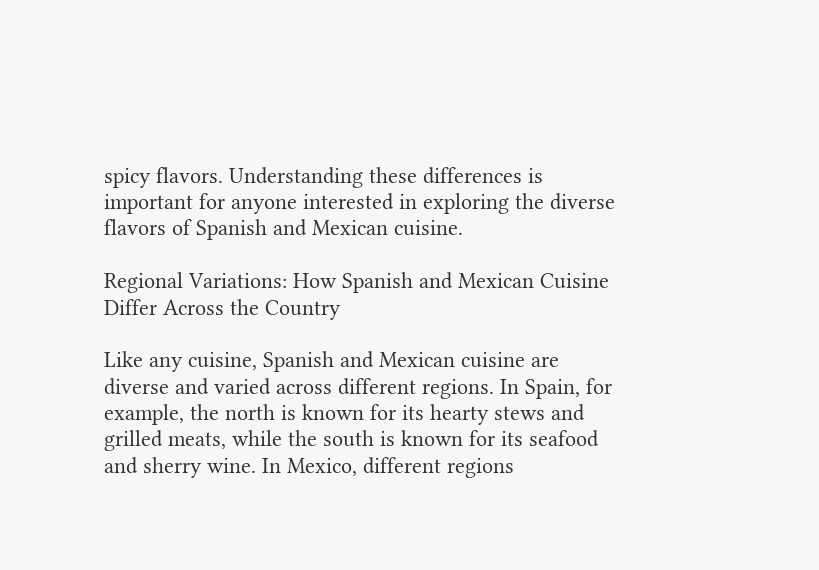spicy flavors. Understanding these differences is important for anyone interested in exploring the diverse flavors of Spanish and Mexican cuisine.

Regional Variations: How Spanish and Mexican Cuisine Differ Across the Country

Like any cuisine, Spanish and Mexican cuisine are diverse and varied across different regions. In Spain, for example, the north is known for its hearty stews and grilled meats, while the south is known for its seafood and sherry wine. In Mexico, different regions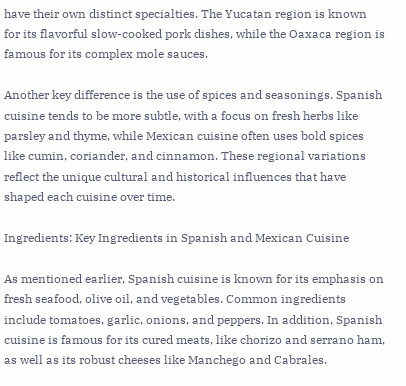have their own distinct specialties. The Yucatan region is known for its flavorful slow-cooked pork dishes, while the Oaxaca region is famous for its complex mole sauces.

Another key difference is the use of spices and seasonings. Spanish cuisine tends to be more subtle, with a focus on fresh herbs like parsley and thyme, while Mexican cuisine often uses bold spices like cumin, coriander, and cinnamon. These regional variations reflect the unique cultural and historical influences that have shaped each cuisine over time.

Ingredients: Key Ingredients in Spanish and Mexican Cuisine

As mentioned earlier, Spanish cuisine is known for its emphasis on fresh seafood, olive oil, and vegetables. Common ingredients include tomatoes, garlic, onions, and peppers. In addition, Spanish cuisine is famous for its cured meats, like chorizo and serrano ham, as well as its robust cheeses like Manchego and Cabrales.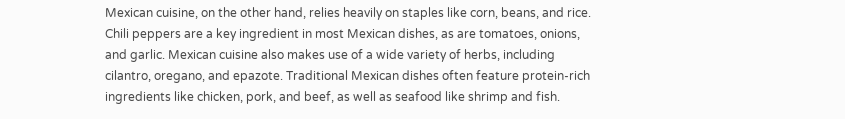Mexican cuisine, on the other hand, relies heavily on staples like corn, beans, and rice. Chili peppers are a key ingredient in most Mexican dishes, as are tomatoes, onions, and garlic. Mexican cuisine also makes use of a wide variety of herbs, including cilantro, oregano, and epazote. Traditional Mexican dishes often feature protein-rich ingredients like chicken, pork, and beef, as well as seafood like shrimp and fish.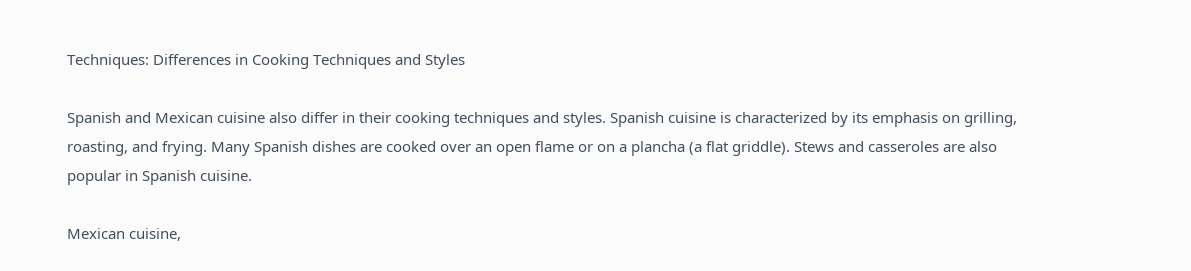Techniques: Differences in Cooking Techniques and Styles

Spanish and Mexican cuisine also differ in their cooking techniques and styles. Spanish cuisine is characterized by its emphasis on grilling, roasting, and frying. Many Spanish dishes are cooked over an open flame or on a plancha (a flat griddle). Stews and casseroles are also popular in Spanish cuisine.

Mexican cuisine,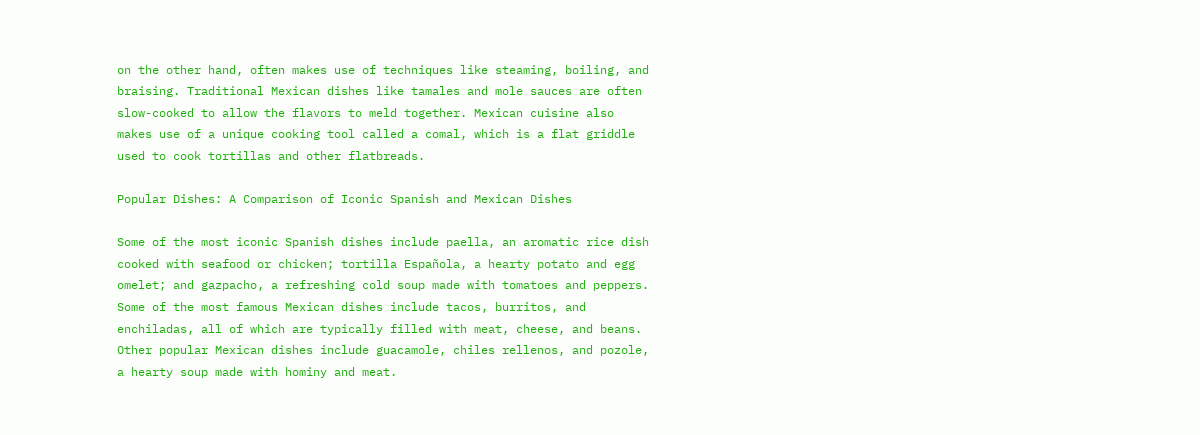on the other hand, often makes use of techniques like steaming, boiling, and braising. Traditional Mexican dishes like tamales and mole sauces are often slow-cooked to allow the flavors to meld together. Mexican cuisine also makes use of a unique cooking tool called a comal, which is a flat griddle used to cook tortillas and other flatbreads.

Popular Dishes: A Comparison of Iconic Spanish and Mexican Dishes

Some of the most iconic Spanish dishes include paella, an aromatic rice dish cooked with seafood or chicken; tortilla Española, a hearty potato and egg omelet; and gazpacho, a refreshing cold soup made with tomatoes and peppers. Some of the most famous Mexican dishes include tacos, burritos, and enchiladas, all of which are typically filled with meat, cheese, and beans. Other popular Mexican dishes include guacamole, chiles rellenos, and pozole, a hearty soup made with hominy and meat.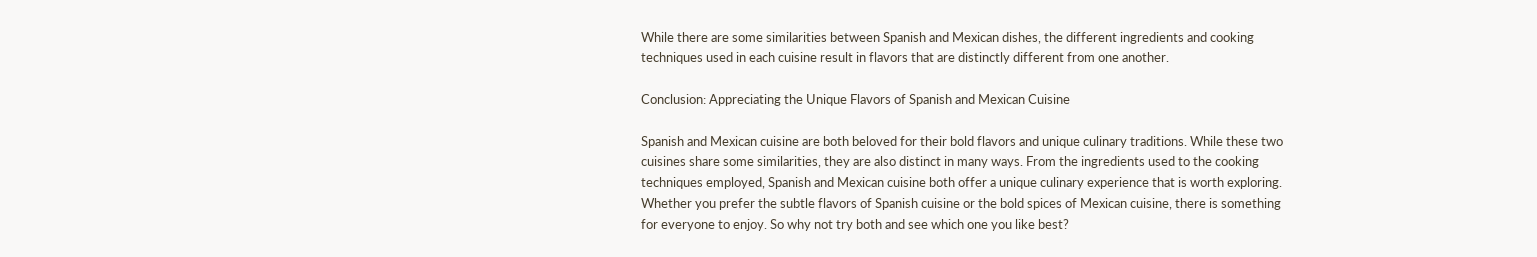While there are some similarities between Spanish and Mexican dishes, the different ingredients and cooking techniques used in each cuisine result in flavors that are distinctly different from one another.

Conclusion: Appreciating the Unique Flavors of Spanish and Mexican Cuisine

Spanish and Mexican cuisine are both beloved for their bold flavors and unique culinary traditions. While these two cuisines share some similarities, they are also distinct in many ways. From the ingredients used to the cooking techniques employed, Spanish and Mexican cuisine both offer a unique culinary experience that is worth exploring. Whether you prefer the subtle flavors of Spanish cuisine or the bold spices of Mexican cuisine, there is something for everyone to enjoy. So why not try both and see which one you like best?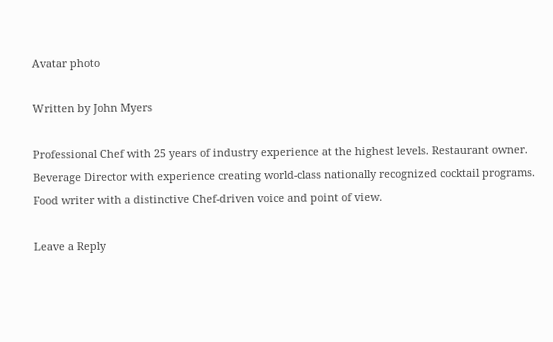Avatar photo

Written by John Myers

Professional Chef with 25 years of industry experience at the highest levels. Restaurant owner. Beverage Director with experience creating world-class nationally recognized cocktail programs. Food writer with a distinctive Chef-driven voice and point of view.

Leave a Reply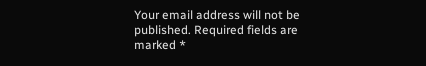Your email address will not be published. Required fields are marked *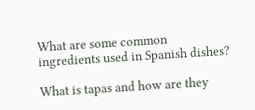What are some common ingredients used in Spanish dishes?

What is tapas and how are they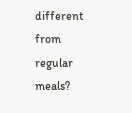different from regular meals?